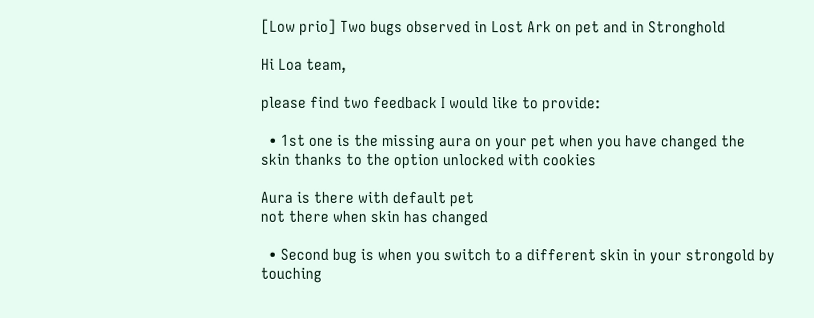[Low prio] Two bugs observed in Lost Ark on pet and in Stronghold

Hi Loa team,

please find two feedback I would like to provide:

  • 1st one is the missing aura on your pet when you have changed the skin thanks to the option unlocked with cookies

Aura is there with default pet
not there when skin has changed

  • Second bug is when you switch to a different skin in your strongold by touching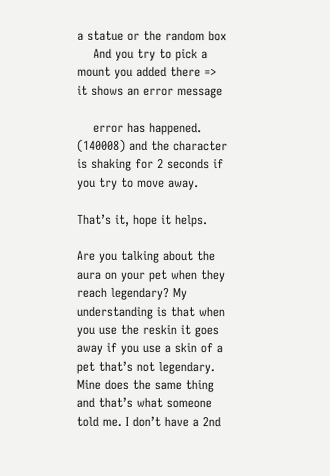a statue or the random box
    And you try to pick a mount you added there => it shows an error message

    error has happened. (140008) and the character is shaking for 2 seconds if you try to move away.

That’s it, hope it helps.

Are you talking about the aura on your pet when they reach legendary? My understanding is that when you use the reskin it goes away if you use a skin of a pet that’s not legendary. Mine does the same thing and that’s what someone told me. I don’t have a 2nd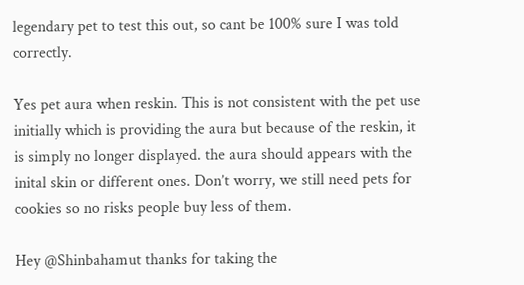legendary pet to test this out, so cant be 100% sure I was told correctly.

Yes pet aura when reskin. This is not consistent with the pet use initially which is providing the aura but because of the reskin, it is simply no longer displayed. the aura should appears with the inital skin or different ones. Don’t worry, we still need pets for cookies so no risks people buy less of them.

Hey @Shinbahamut thanks for taking the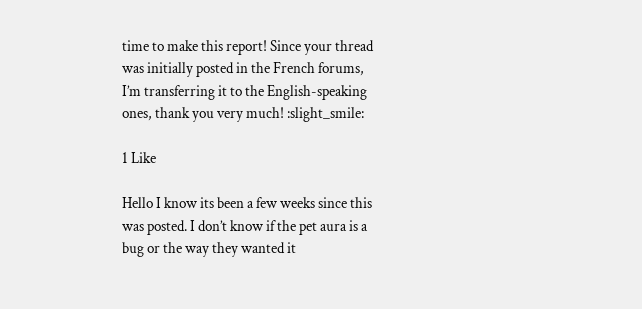time to make this report! Since your thread was initially posted in the French forums, I’m transferring it to the English-speaking ones, thank you very much! :slight_smile:

1 Like

Hello I know its been a few weeks since this was posted. I don’t know if the pet aura is a bug or the way they wanted it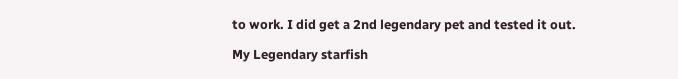to work. I did get a 2nd legendary pet and tested it out.

My Legendary starfish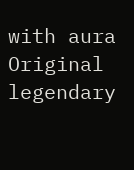with aura
Original legendary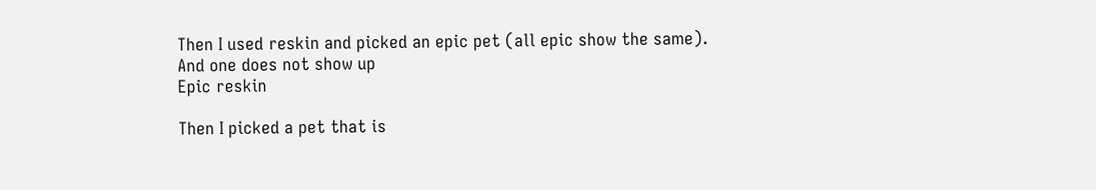Then I used reskin and picked an epic pet (all epic show the same).
And one does not show up
Epic reskin

Then I picked a pet that is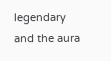legendary and the aura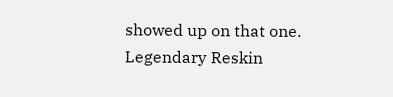showed up on that one.
Legendary Reskin